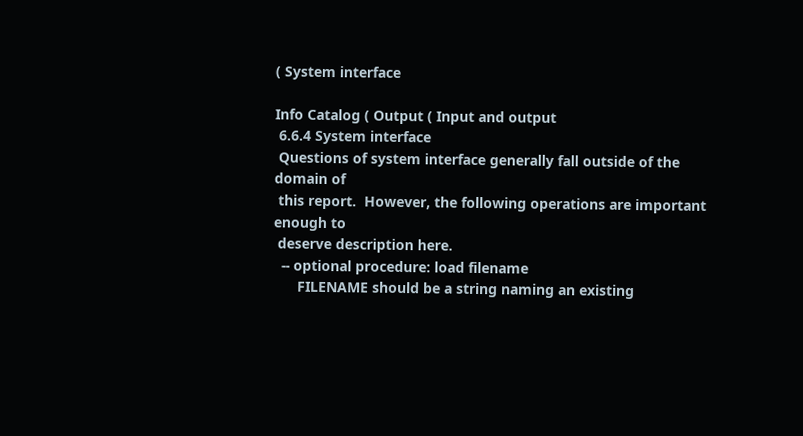( System interface

Info Catalog ( Output ( Input and output
 6.6.4 System interface
 Questions of system interface generally fall outside of the domain of
 this report.  However, the following operations are important enough to
 deserve description here.
  -- optional procedure: load filename
      FILENAME should be a string naming an existing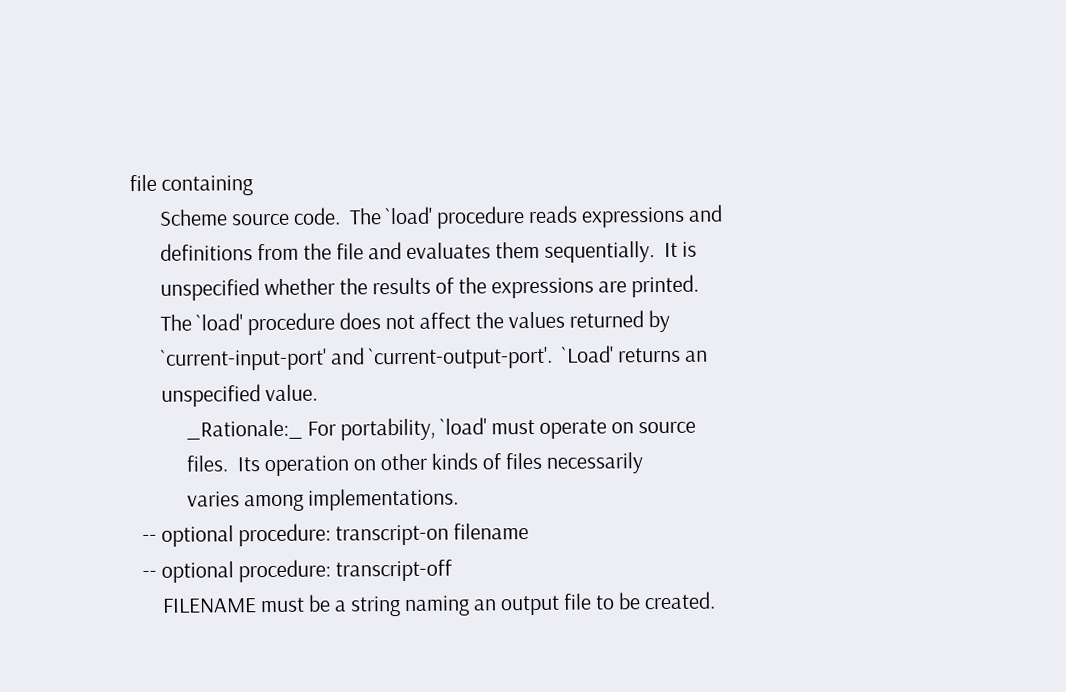file containing
      Scheme source code.  The `load' procedure reads expressions and
      definitions from the file and evaluates them sequentially.  It is
      unspecified whether the results of the expressions are printed.
      The `load' procedure does not affect the values returned by
      `current-input-port' and `current-output-port'.  `Load' returns an
      unspecified value.
           _Rationale:_ For portability, `load' must operate on source
           files.  Its operation on other kinds of files necessarily
           varies among implementations.
  -- optional procedure: transcript-on filename
  -- optional procedure: transcript-off
      FILENAME must be a string naming an output file to be created.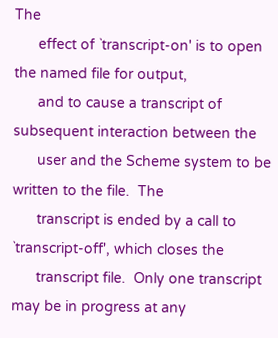The
      effect of `transcript-on' is to open the named file for output,
      and to cause a transcript of subsequent interaction between the
      user and the Scheme system to be written to the file.  The
      transcript is ended by a call to `transcript-off', which closes the
      transcript file.  Only one transcript may be in progress at any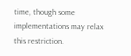time, though some implementations may relax this restriction.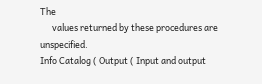The
      values returned by these procedures are unspecified.
Info Catalog ( Output ( Input and output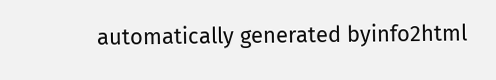automatically generated byinfo2html